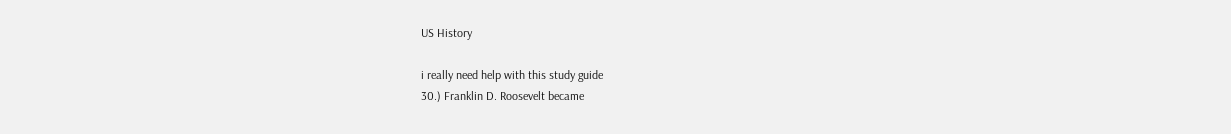US History

i really need help with this study guide
30.) Franklin D. Roosevelt became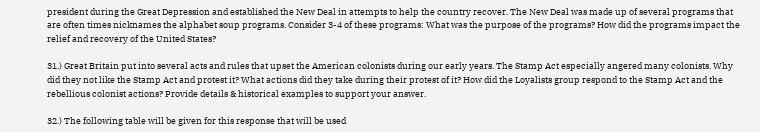president during the Great Depression and established the New Deal in attempts to help the country recover. The New Deal was made up of several programs that are often times nicknames the alphabet soup programs. Consider 3-4 of these programs: What was the purpose of the programs? How did the programs impact the relief and recovery of the United States?

31.) Great Britain put into several acts and rules that upset the American colonists during our early years. The Stamp Act especially angered many colonists. Why did they not like the Stamp Act and protest it? What actions did they take during their protest of it? How did the Loyalists group respond to the Stamp Act and the rebellious colonist actions? Provide details & historical examples to support your answer.

32.) The following table will be given for this response that will be used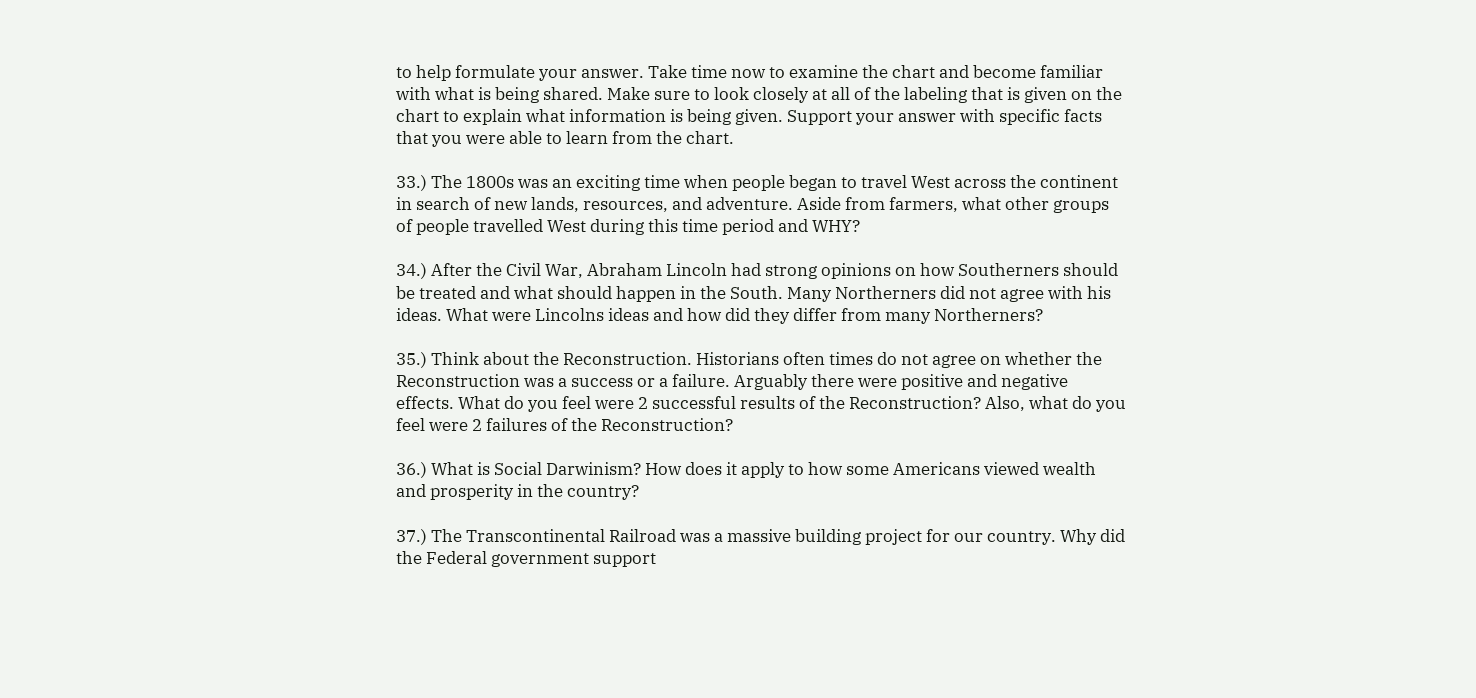to help formulate your answer. Take time now to examine the chart and become familiar with what is being shared. Make sure to look closely at all of the labeling that is given on the chart to explain what information is being given. Support your answer with specific facts that you were able to learn from the chart.

33.) The 1800s was an exciting time when people began to travel West across the continent in search of new lands, resources, and adventure. Aside from farmers, what other groups of people travelled West during this time period and WHY?

34.) After the Civil War, Abraham Lincoln had strong opinions on how Southerners should be treated and what should happen in the South. Many Northerners did not agree with his ideas. What were Lincolns ideas and how did they differ from many Northerners?

35.) Think about the Reconstruction. Historians often times do not agree on whether the Reconstruction was a success or a failure. Arguably there were positive and negative effects. What do you feel were 2 successful results of the Reconstruction? Also, what do you feel were 2 failures of the Reconstruction?

36.) What is Social Darwinism? How does it apply to how some Americans viewed wealth and prosperity in the country?

37.) The Transcontinental Railroad was a massive building project for our country. Why did the Federal government support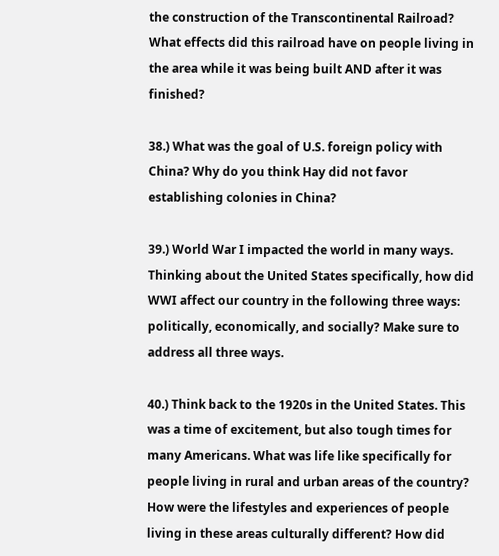the construction of the Transcontinental Railroad? What effects did this railroad have on people living in the area while it was being built AND after it was finished?

38.) What was the goal of U.S. foreign policy with China? Why do you think Hay did not favor establishing colonies in China?

39.) World War I impacted the world in many ways. Thinking about the United States specifically, how did WWI affect our country in the following three ways: politically, economically, and socially? Make sure to address all three ways.

40.) Think back to the 1920s in the United States. This was a time of excitement, but also tough times for many Americans. What was life like specifically for people living in rural and urban areas of the country? How were the lifestyles and experiences of people living in these areas culturally different? How did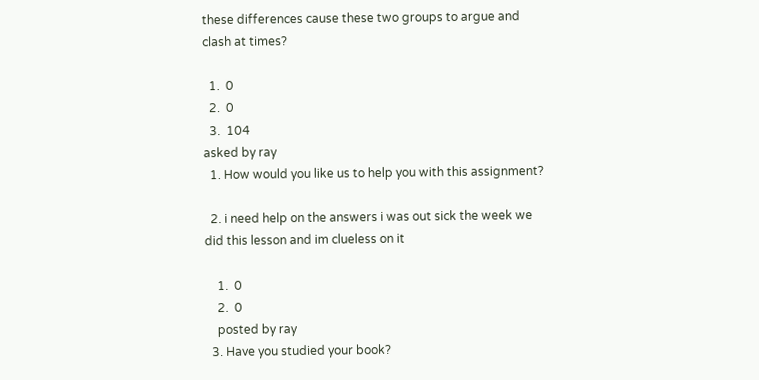these differences cause these two groups to argue and clash at times?

  1.  0
  2.  0
  3.  104
asked by ray
  1. How would you like us to help you with this assignment?

  2. i need help on the answers i was out sick the week we did this lesson and im clueless on it

    1.  0
    2.  0
    posted by ray
  3. Have you studied your book?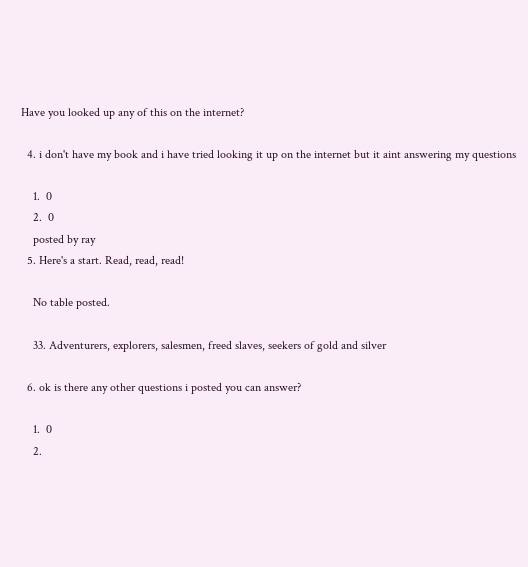Have you looked up any of this on the internet?

  4. i don't have my book and i have tried looking it up on the internet but it aint answering my questions

    1.  0
    2.  0
    posted by ray
  5. Here's a start. Read, read, read!

    No table posted.

    33. Adventurers, explorers, salesmen, freed slaves, seekers of gold and silver

  6. ok is there any other questions i posted you can answer?

    1.  0
    2.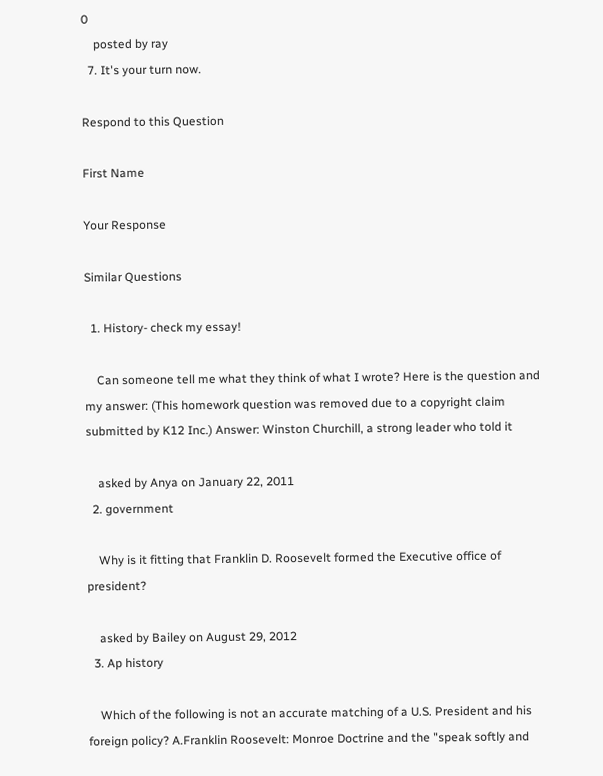0
    posted by ray
  7. It's your turn now.

Respond to this Question

First Name

Your Response

Similar Questions

  1. History- check my essay!

    Can someone tell me what they think of what I wrote? Here is the question and my answer: (This homework question was removed due to a copyright claim submitted by K12 Inc.) Answer: Winston Churchill, a strong leader who told it

    asked by Anya on January 22, 2011
  2. government

    Why is it fitting that Franklin D. Roosevelt formed the Executive office of president?

    asked by Bailey on August 29, 2012
  3. Ap history

    Which of the following is not an accurate matching of a U.S. President and his foreign policy? A.Franklin Roosevelt: Monroe Doctrine and the "speak softly and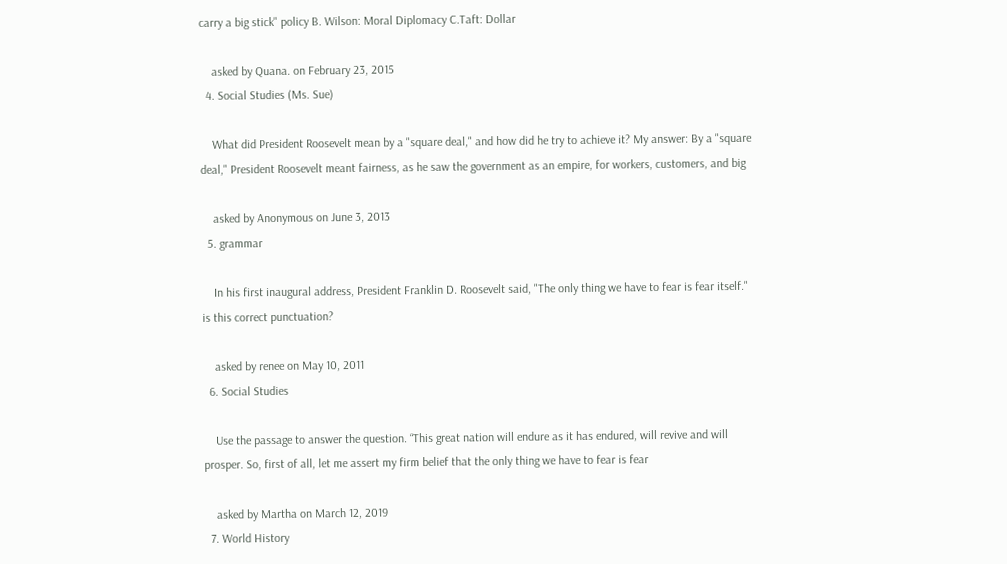carry a big stick" policy B. Wilson: Moral Diplomacy C.Taft: Dollar

    asked by Quana. on February 23, 2015
  4. Social Studies (Ms. Sue)

    What did President Roosevelt mean by a "square deal," and how did he try to achieve it? My answer: By a "square deal," President Roosevelt meant fairness, as he saw the government as an empire, for workers, customers, and big

    asked by Anonymous on June 3, 2013
  5. grammar

    In his first inaugural address, President Franklin D. Roosevelt said, "The only thing we have to fear is fear itself." is this correct punctuation?

    asked by renee on May 10, 2011
  6. Social Studies

    Use the passage to answer the question. “This great nation will endure as it has endured, will revive and will prosper. So, first of all, let me assert my firm belief that the only thing we have to fear is fear

    asked by Martha on March 12, 2019
  7. World History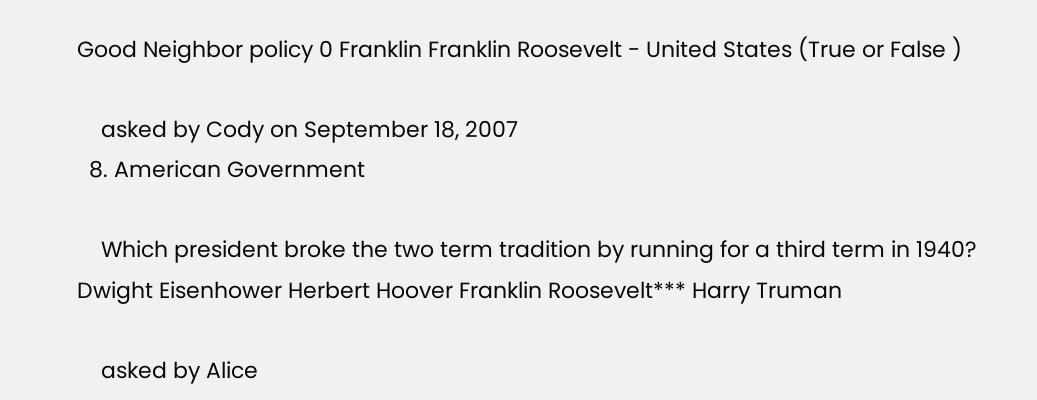Good Neighbor policy 0 Franklin Franklin Roosevelt - United States (True or False )

    asked by Cody on September 18, 2007
  8. American Government

    Which president broke the two term tradition by running for a third term in 1940? Dwight Eisenhower Herbert Hoover Franklin Roosevelt*** Harry Truman

    asked by Alice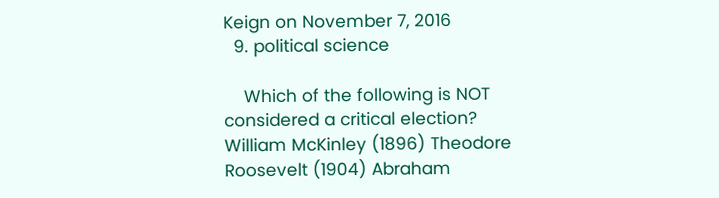Keign on November 7, 2016
  9. political science

    Which of the following is NOT considered a critical election? William McKinley (1896) Theodore Roosevelt (1904) Abraham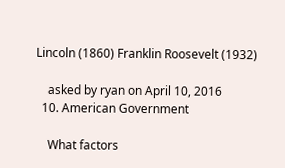Lincoln (1860) Franklin Roosevelt (1932)

    asked by ryan on April 10, 2016
  10. American Government

    What factors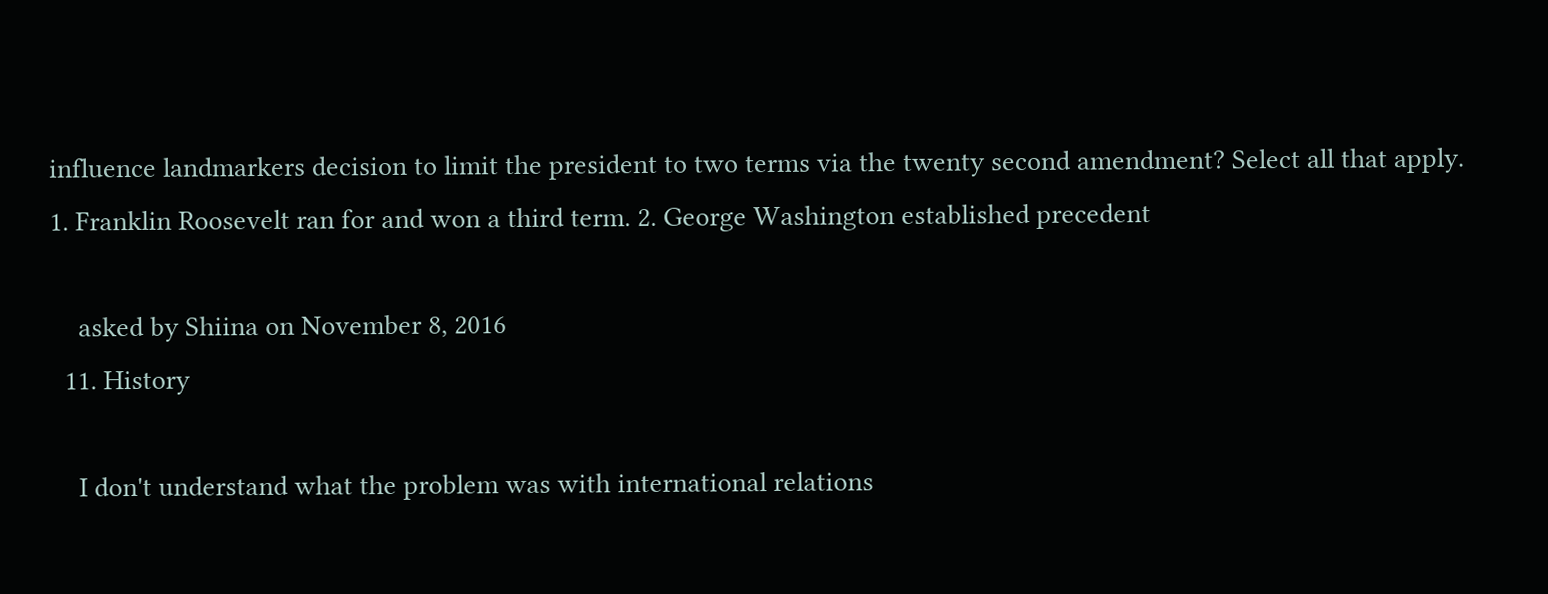influence landmarkers decision to limit the president to two terms via the twenty second amendment? Select all that apply. 1. Franklin Roosevelt ran for and won a third term. 2. George Washington established precedent

    asked by Shiina on November 8, 2016
  11. History

    I don't understand what the problem was with international relations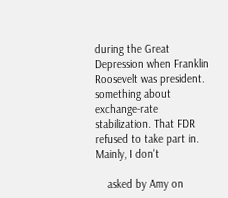during the Great Depression when Franklin Roosevelt was president. something about exchange-rate stabilization. That FDR refused to take part in. Mainly, I don't

    asked by Amy on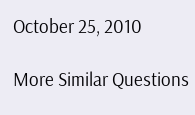October 25, 2010

More Similar Questions